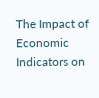The Impact of Economic Indicators on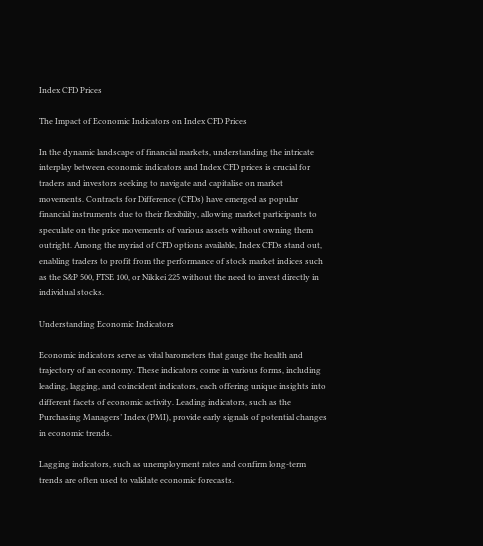Index CFD Prices

The Impact of Economic Indicators on Index CFD Prices

In the dynamic landscape of financial markets, understanding the intricate interplay between economic indicators and Index CFD prices is crucial for traders and investors seeking to navigate and capitalise on market movements. Contracts for Difference (CFDs) have emerged as popular financial instruments due to their flexibility, allowing market participants to speculate on the price movements of various assets without owning them outright. Among the myriad of CFD options available, Index CFDs stand out, enabling traders to profit from the performance of stock market indices such as the S&P 500, FTSE 100, or Nikkei 225 without the need to invest directly in individual stocks.

Understanding Economic Indicators

Economic indicators serve as vital barometers that gauge the health and trajectory of an economy. These indicators come in various forms, including leading, lagging, and coincident indicators, each offering unique insights into different facets of economic activity. Leading indicators, such as the Purchasing Managers’ Index (PMI), provide early signals of potential changes in economic trends.

Lagging indicators, such as unemployment rates and confirm long-term trends are often used to validate economic forecasts.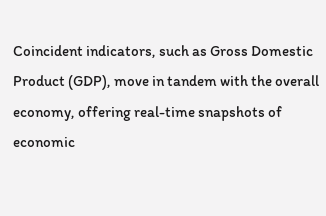Coincident indicators, such as Gross Domestic Product (GDP), move in tandem with the overall economy, offering real-time snapshots of economic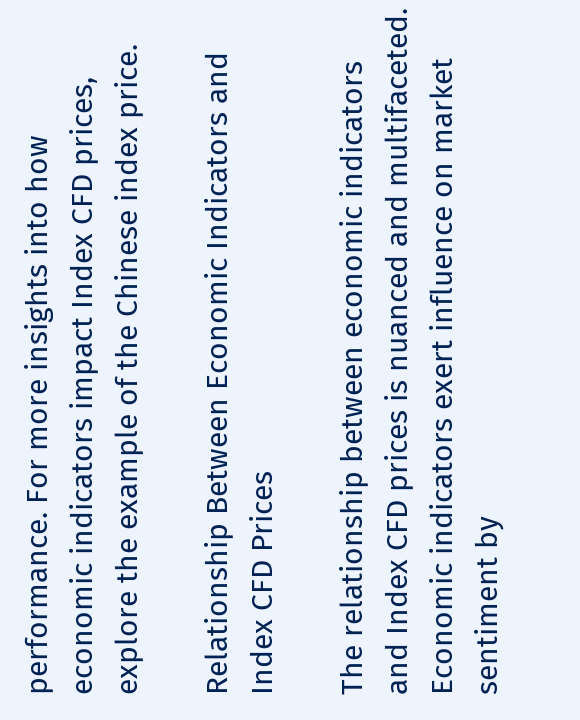performance. For more insights into how economic indicators impact Index CFD prices, explore the example of the Chinese index price.

Relationship Between Economic Indicators and Index CFD Prices

The relationship between economic indicators and Index CFD prices is nuanced and multifaceted. Economic indicators exert influence on market sentiment by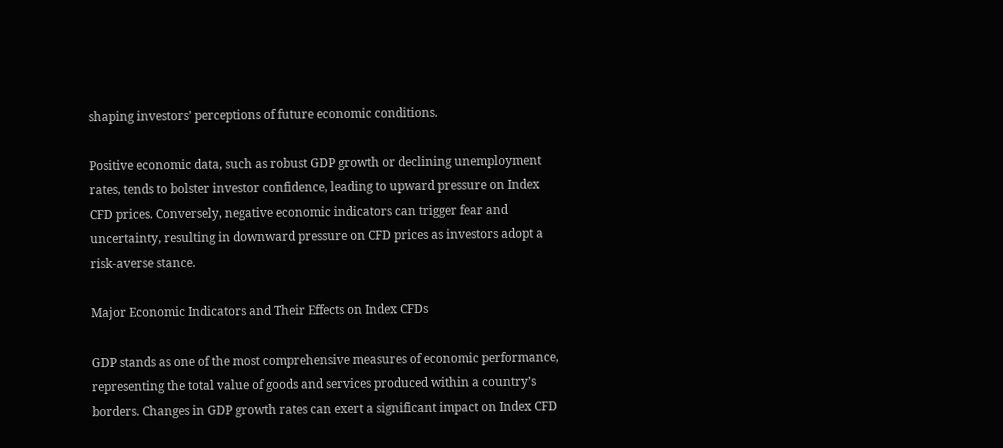shaping investors’ perceptions of future economic conditions.

Positive economic data, such as robust GDP growth or declining unemployment rates, tends to bolster investor confidence, leading to upward pressure on Index CFD prices. Conversely, negative economic indicators can trigger fear and uncertainty, resulting in downward pressure on CFD prices as investors adopt a risk-averse stance.

Major Economic Indicators and Their Effects on Index CFDs

GDP stands as one of the most comprehensive measures of economic performance, representing the total value of goods and services produced within a country’s borders. Changes in GDP growth rates can exert a significant impact on Index CFD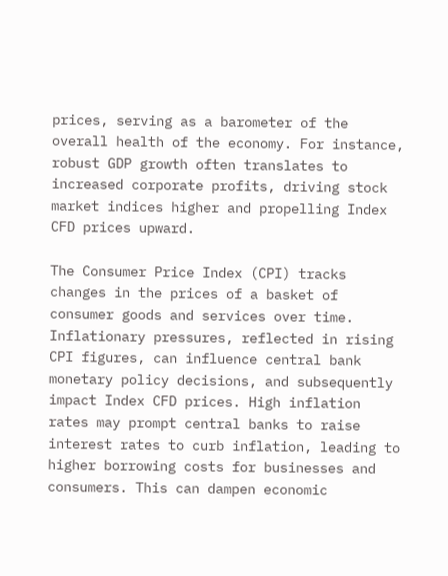prices, serving as a barometer of the overall health of the economy. For instance, robust GDP growth often translates to increased corporate profits, driving stock market indices higher and propelling Index CFD prices upward.

The Consumer Price Index (CPI) tracks changes in the prices of a basket of consumer goods and services over time. Inflationary pressures, reflected in rising CPI figures, can influence central bank monetary policy decisions, and subsequently impact Index CFD prices. High inflation rates may prompt central banks to raise interest rates to curb inflation, leading to higher borrowing costs for businesses and consumers. This can dampen economic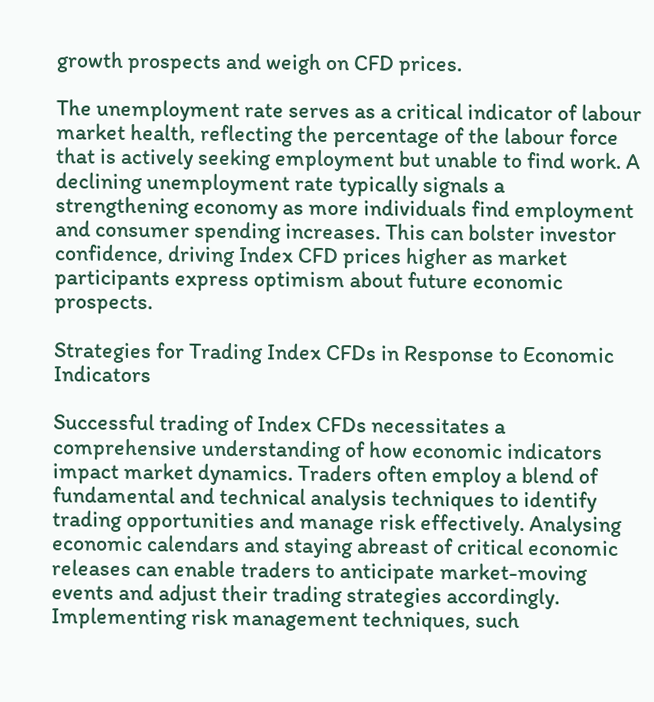growth prospects and weigh on CFD prices.

The unemployment rate serves as a critical indicator of labour market health, reflecting the percentage of the labour force that is actively seeking employment but unable to find work. A declining unemployment rate typically signals a strengthening economy as more individuals find employment and consumer spending increases. This can bolster investor confidence, driving Index CFD prices higher as market participants express optimism about future economic prospects.

Strategies for Trading Index CFDs in Response to Economic Indicators

Successful trading of Index CFDs necessitates a comprehensive understanding of how economic indicators impact market dynamics. Traders often employ a blend of fundamental and technical analysis techniques to identify trading opportunities and manage risk effectively. Analysing economic calendars and staying abreast of critical economic releases can enable traders to anticipate market-moving events and adjust their trading strategies accordingly. Implementing risk management techniques, such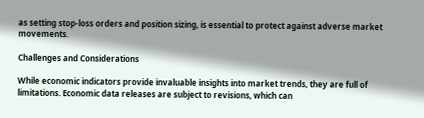as setting stop-loss orders and position sizing, is essential to protect against adverse market movements.

Challenges and Considerations

While economic indicators provide invaluable insights into market trends, they are full of limitations. Economic data releases are subject to revisions, which can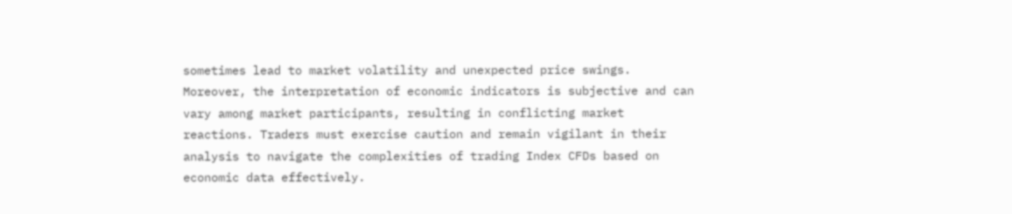sometimes lead to market volatility and unexpected price swings. Moreover, the interpretation of economic indicators is subjective and can vary among market participants, resulting in conflicting market reactions. Traders must exercise caution and remain vigilant in their analysis to navigate the complexities of trading Index CFDs based on economic data effectively.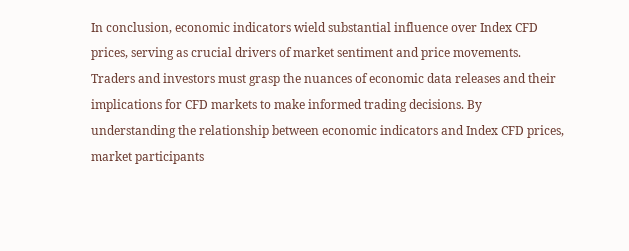In conclusion, economic indicators wield substantial influence over Index CFD prices, serving as crucial drivers of market sentiment and price movements. Traders and investors must grasp the nuances of economic data releases and their implications for CFD markets to make informed trading decisions. By understanding the relationship between economic indicators and Index CFD prices, market participants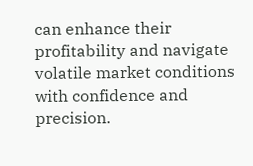can enhance their profitability and navigate volatile market conditions with confidence and precision.